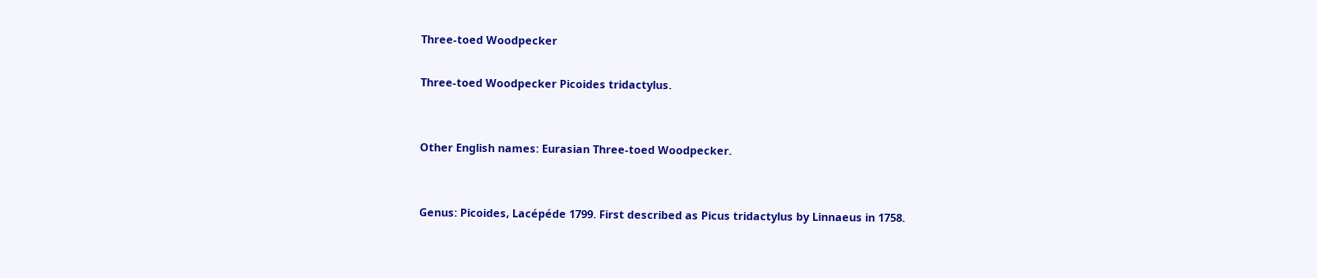Three-toed Woodpecker

Three-toed Woodpecker Picoides tridactylus.


Other English names: Eurasian Three-toed Woodpecker.


Genus: Picoides, Lacépéde 1799. First described as Picus tridactylus by Linnaeus in 1758.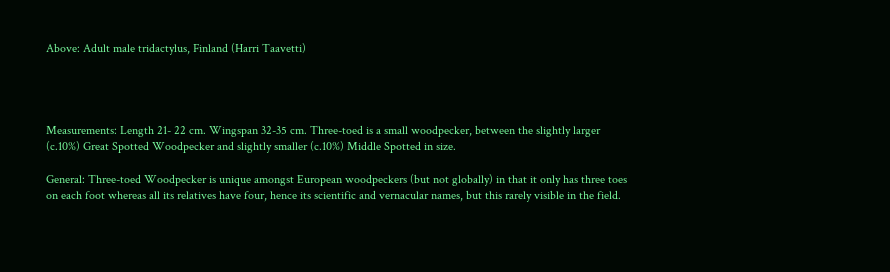Above: Adult male tridactylus, Finland (Harri Taavetti)




Measurements: Length 21- 22 cm. Wingspan 32-35 cm. Three-toed is a small woodpecker, between the slightly larger (c.10%) Great Spotted Woodpecker and slightly smaller (c.10%) Middle Spotted in size.

General: Three-toed Woodpecker is unique amongst European woodpeckers (but not globally) in that it only has three toes on each foot whereas all its relatives have four, hence its scientific and vernacular names, but this rarely visible in the field.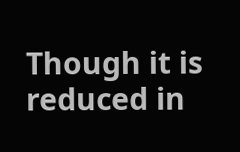Though it is reduced in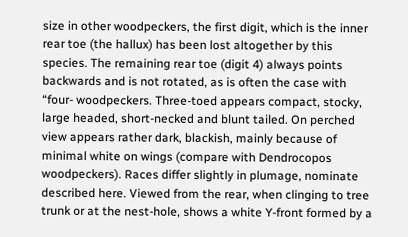size in other woodpeckers, the first digit, which is the inner rear toe (the hallux) has been lost altogether by this species. The remaining rear toe (digit 4) always points backwards and is not rotated, as is often the case with “four- woodpeckers. Three-toed appears compact, stocky, large headed, short-necked and blunt tailed. On perched view appears rather dark, blackish, mainly because of minimal white on wings (compare with Dendrocopos woodpeckers). Races differ slightly in plumage, nominate described here. Viewed from the rear, when clinging to tree trunk or at the nest-hole, shows a white Y-front formed by a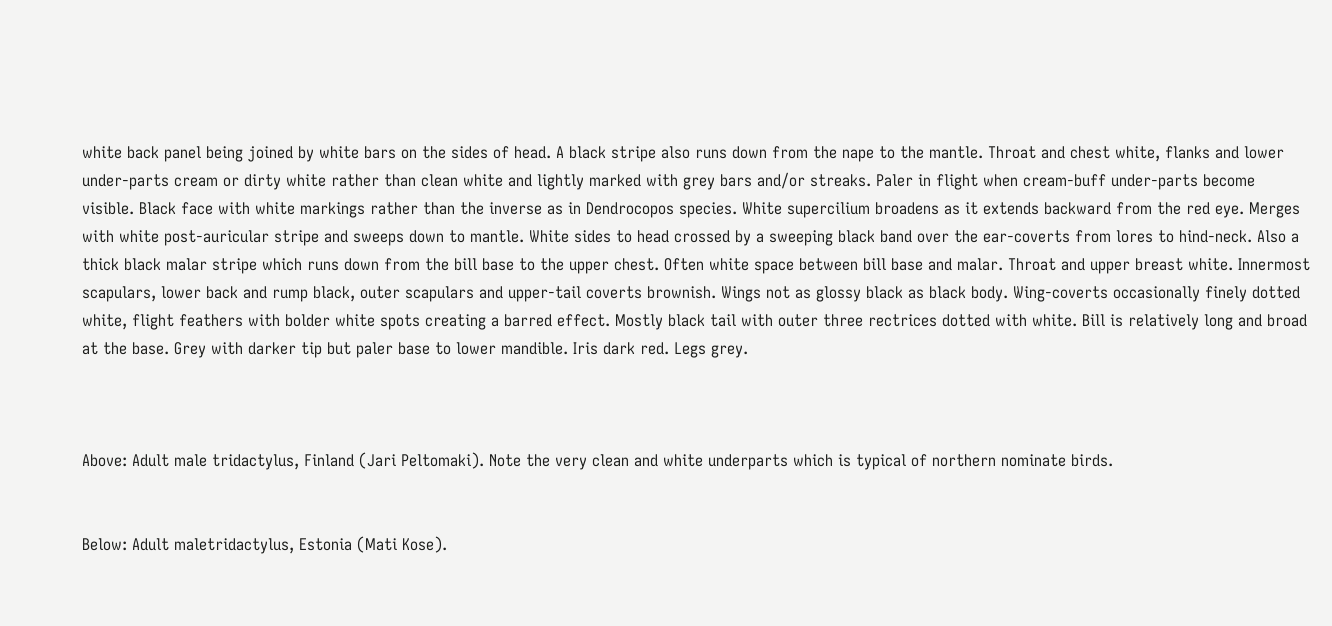white back panel being joined by white bars on the sides of head. A black stripe also runs down from the nape to the mantle. Throat and chest white, flanks and lower under-parts cream or dirty white rather than clean white and lightly marked with grey bars and/or streaks. Paler in flight when cream-buff under-parts become visible. Black face with white markings rather than the inverse as in Dendrocopos species. White supercilium broadens as it extends backward from the red eye. Merges with white post-auricular stripe and sweeps down to mantle. White sides to head crossed by a sweeping black band over the ear-coverts from lores to hind-neck. Also a thick black malar stripe which runs down from the bill base to the upper chest. Often white space between bill base and malar. Throat and upper breast white. Innermost scapulars, lower back and rump black, outer scapulars and upper-tail coverts brownish. Wings not as glossy black as black body. Wing-coverts occasionally finely dotted white, flight feathers with bolder white spots creating a barred effect. Mostly black tail with outer three rectrices dotted with white. Bill is relatively long and broad at the base. Grey with darker tip but paler base to lower mandible. Iris dark red. Legs grey.



Above: Adult male tridactylus, Finland (Jari Peltomaki). Note the very clean and white underparts which is typical of northern nominate birds.


Below: Adult maletridactylus, Estonia (Mati Kose).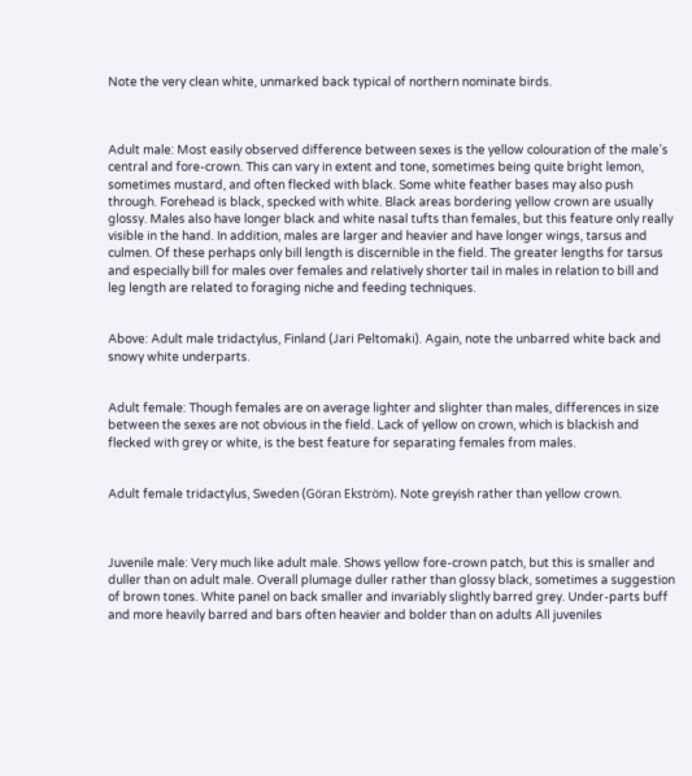Note the very clean white, unmarked back typical of northern nominate birds.



Adult male: Most easily observed difference between sexes is the yellow colouration of the male’s central and fore-crown. This can vary in extent and tone, sometimes being quite bright lemon, sometimes mustard, and often flecked with black. Some white feather bases may also push through. Forehead is black, specked with white. Black areas bordering yellow crown are usually glossy. Males also have longer black and white nasal tufts than females, but this feature only really visible in the hand. In addition, males are larger and heavier and have longer wings, tarsus and culmen. Of these perhaps only bill length is discernible in the field. The greater lengths for tarsus and especially bill for males over females and relatively shorter tail in males in relation to bill and leg length are related to foraging niche and feeding techniques.


Above: Adult male tridactylus, Finland (Jari Peltomaki). Again, note the unbarred white back and snowy white underparts.


Adult female: Though females are on average lighter and slighter than males, differences in size between the sexes are not obvious in the field. Lack of yellow on crown, which is blackish and flecked with grey or white, is the best feature for separating females from males.


Adult female tridactylus, Sweden (Göran Ekström). Note greyish rather than yellow crown.



Juvenile male: Very much like adult male. Shows yellow fore-crown patch, but this is smaller and duller than on adult male. Overall plumage duller rather than glossy black, sometimes a suggestion of brown tones. White panel on back smaller and invariably slightly barred grey. Under-parts buff and more heavily barred and bars often heavier and bolder than on adults All juveniles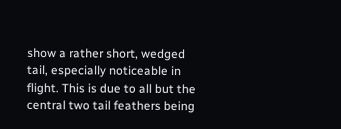show a rather short, wedged tail, especially noticeable in flight. This is due to all but the central two tail feathers being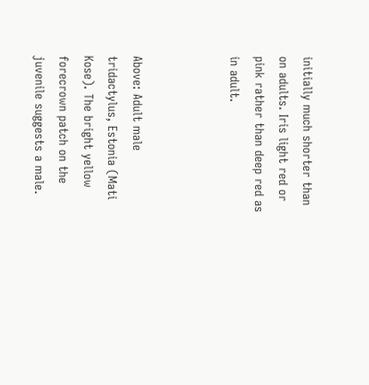initially much shorter than on adults. Iris light red or pink rather than deep red as in adult.



Above: Adult male tridactylus, Estonia (Mati Kose). The bright yellow forecrown patch on the juvenile suggests a male.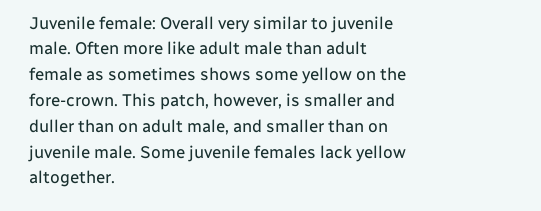Juvenile female: Overall very similar to juvenile male. Often more like adult male than adult female as sometimes shows some yellow on the fore-crown. This patch, however, is smaller and duller than on adult male, and smaller than on juvenile male. Some juvenile females lack yellow altogether.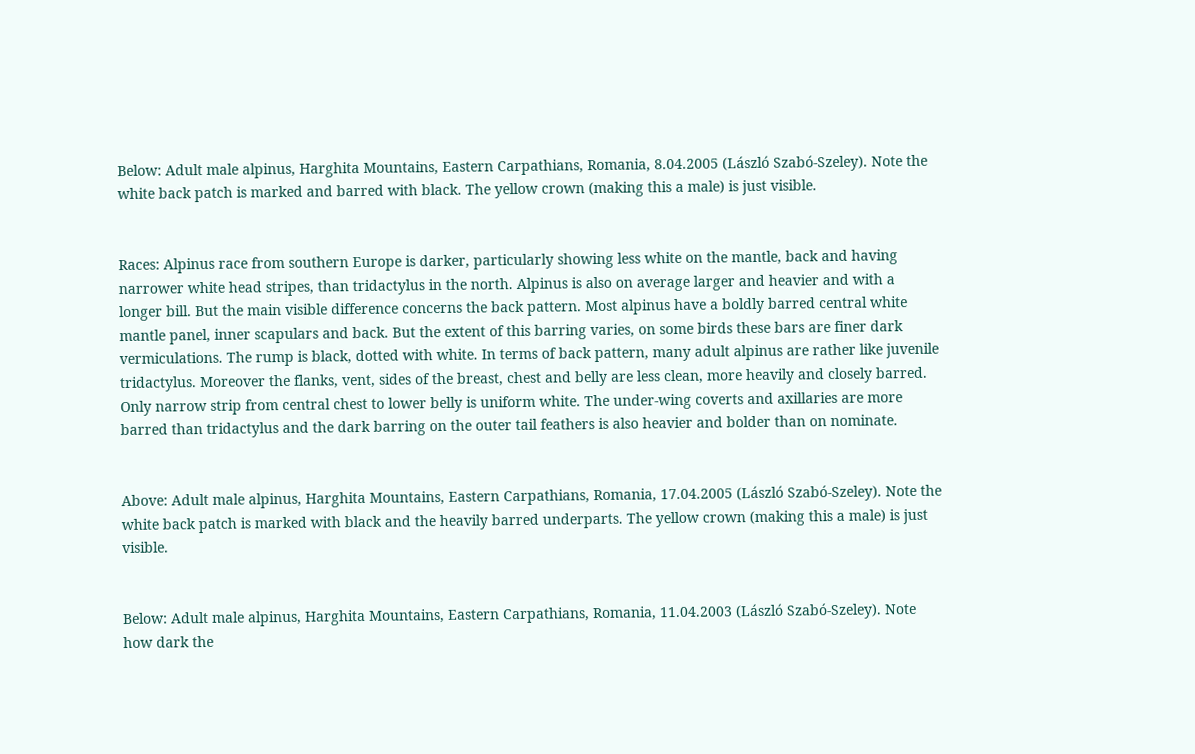Below: Adult male alpinus, Harghita Mountains, Eastern Carpathians, Romania, 8.04.2005 (László Szabó-Szeley). Note the white back patch is marked and barred with black. The yellow crown (making this a male) is just visible.


Races: Alpinus race from southern Europe is darker, particularly showing less white on the mantle, back and having narrower white head stripes, than tridactylus in the north. Alpinus is also on average larger and heavier and with a longer bill. But the main visible difference concerns the back pattern. Most alpinus have a boldly barred central white mantle panel, inner scapulars and back. But the extent of this barring varies, on some birds these bars are finer dark vermiculations. The rump is black, dotted with white. In terms of back pattern, many adult alpinus are rather like juvenile tridactylus. Moreover the flanks, vent, sides of the breast, chest and belly are less clean, more heavily and closely barred. Only narrow strip from central chest to lower belly is uniform white. The under-wing coverts and axillaries are more barred than tridactylus and the dark barring on the outer tail feathers is also heavier and bolder than on nominate.


Above: Adult male alpinus, Harghita Mountains, Eastern Carpathians, Romania, 17.04.2005 (László Szabó-Szeley). Note the white back patch is marked with black and the heavily barred underparts. The yellow crown (making this a male) is just visible.


Below: Adult male alpinus, Harghita Mountains, Eastern Carpathians, Romania, 11.04.2003 (László Szabó-Szeley). Note how dark the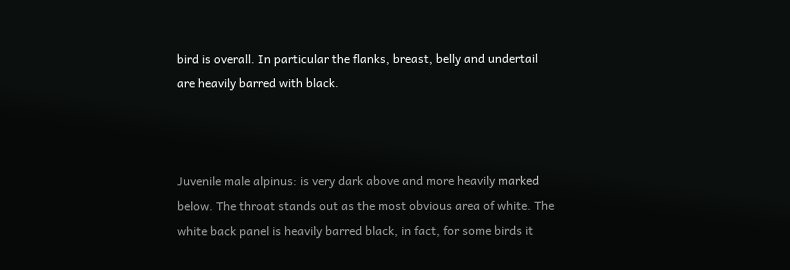bird is overall. In particular the flanks, breast, belly and undertail are heavily barred with black.



Juvenile male alpinus: is very dark above and more heavily marked below. The throat stands out as the most obvious area of white. The white back panel is heavily barred black, in fact, for some birds it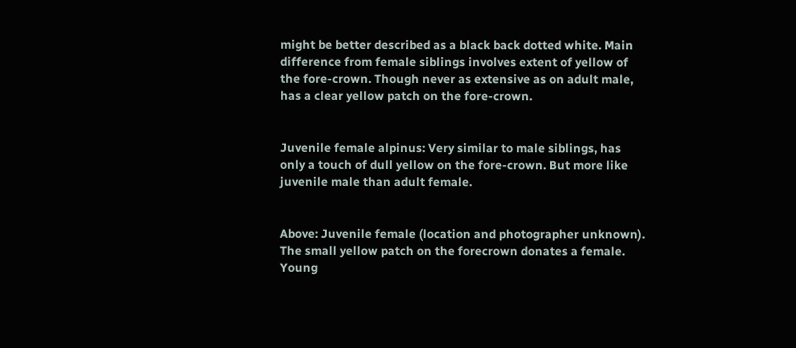might be better described as a black back dotted white. Main difference from female siblings involves extent of yellow of the fore-crown. Though never as extensive as on adult male, has a clear yellow patch on the fore-crown.


Juvenile female alpinus: Very similar to male siblings, has only a touch of dull yellow on the fore-crown. But more like juvenile male than adult female.


Above: Juvenile female (location and photographer unknown). The small yellow patch on the forecrown donates a female. Young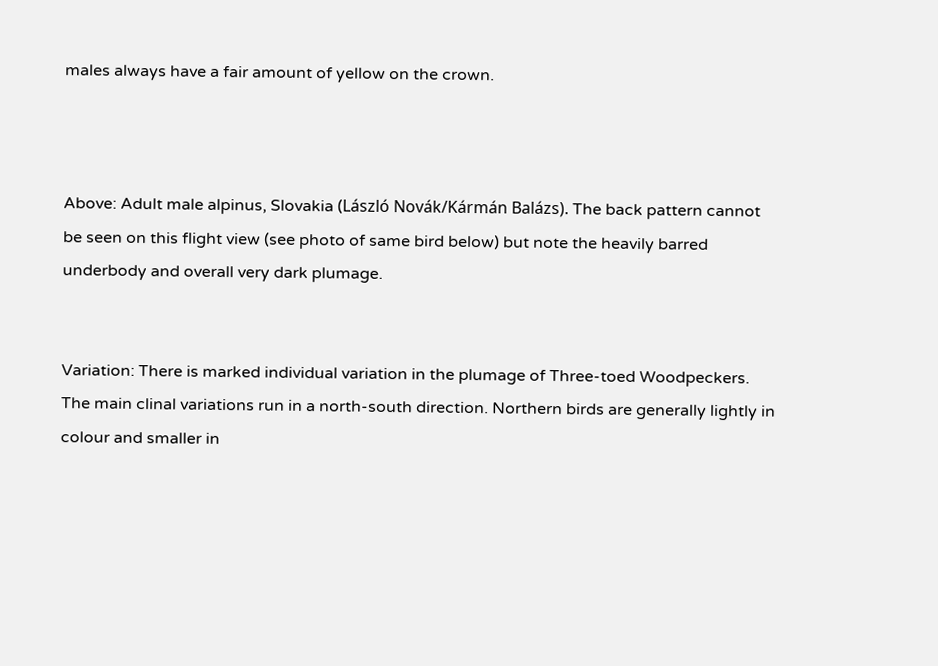males always have a fair amount of yellow on the crown.



Above: Adult male alpinus, Slovakia (László Novák/Kármán Balázs). The back pattern cannot be seen on this flight view (see photo of same bird below) but note the heavily barred underbody and overall very dark plumage.


Variation: There is marked individual variation in the plumage of Three-toed Woodpeckers. The main clinal variations run in a north-south direction. Northern birds are generally lightly in colour and smaller in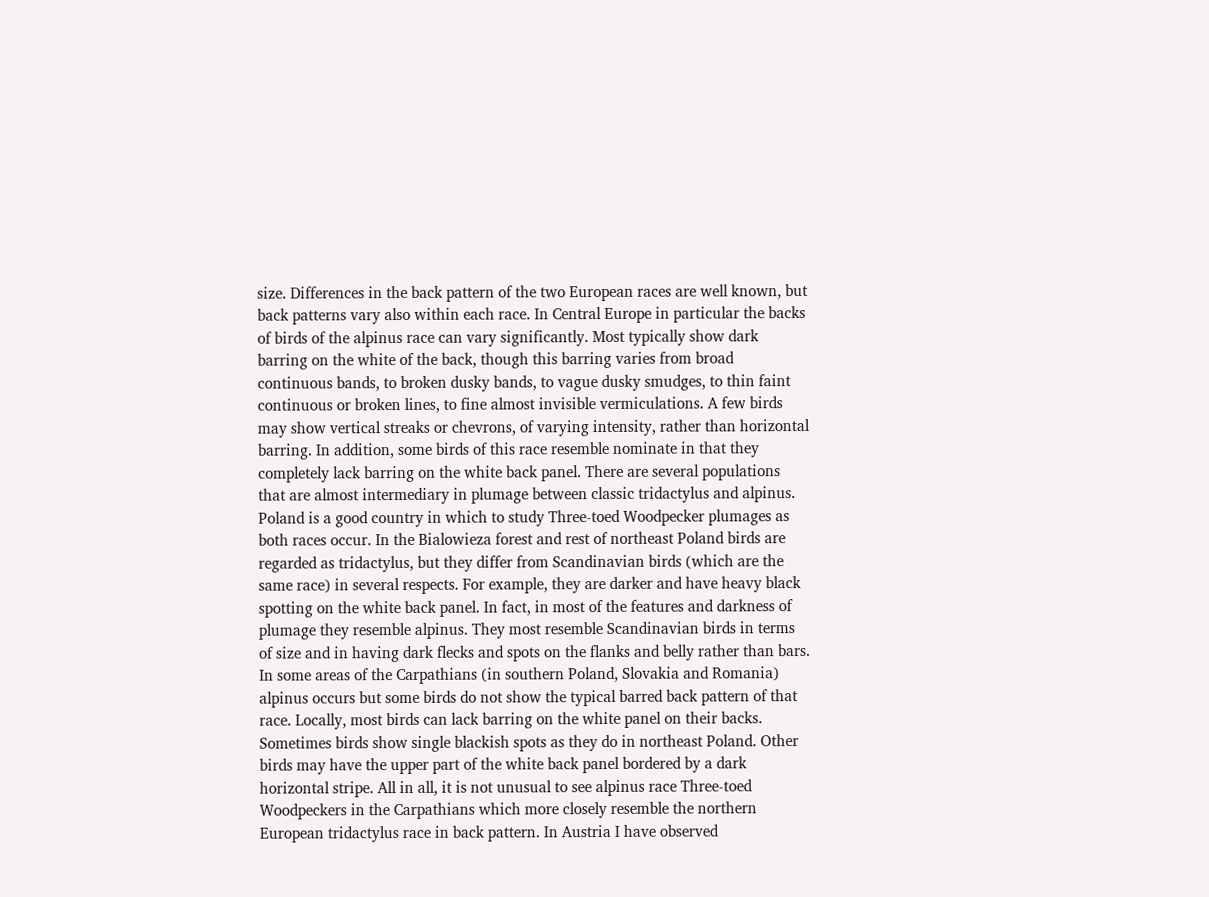size. Differences in the back pattern of the two European races are well known, but back patterns vary also within each race. In Central Europe in particular the backs of birds of the alpinus race can vary significantly. Most typically show dark barring on the white of the back, though this barring varies from broad continuous bands, to broken dusky bands, to vague dusky smudges, to thin faint continuous or broken lines, to fine almost invisible vermiculations. A few birds may show vertical streaks or chevrons, of varying intensity, rather than horizontal barring. In addition, some birds of this race resemble nominate in that they completely lack barring on the white back panel. There are several populations that are almost intermediary in plumage between classic tridactylus and alpinus. Poland is a good country in which to study Three-toed Woodpecker plumages as both races occur. In the Bialowieza forest and rest of northeast Poland birds are regarded as tridactylus, but they differ from Scandinavian birds (which are the same race) in several respects. For example, they are darker and have heavy black spotting on the white back panel. In fact, in most of the features and darkness of plumage they resemble alpinus. They most resemble Scandinavian birds in terms of size and in having dark flecks and spots on the flanks and belly rather than bars. In some areas of the Carpathians (in southern Poland, Slovakia and Romania) alpinus occurs but some birds do not show the typical barred back pattern of that race. Locally, most birds can lack barring on the white panel on their backs. Sometimes birds show single blackish spots as they do in northeast Poland. Other birds may have the upper part of the white back panel bordered by a dark horizontal stripe. All in all, it is not unusual to see alpinus race Three-toed Woodpeckers in the Carpathians which more closely resemble the northern European tridactylus race in back pattern. In Austria I have observed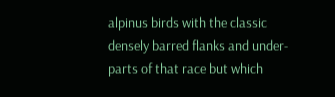alpinus birds with the classic densely barred flanks and under-parts of that race but which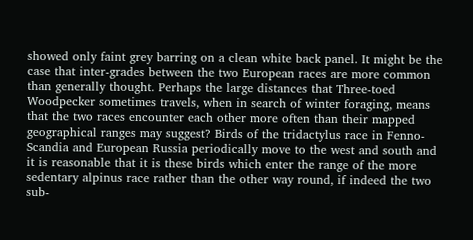showed only faint grey barring on a clean white back panel. It might be the case that inter-grades between the two European races are more common than generally thought. Perhaps the large distances that Three-toed Woodpecker sometimes travels, when in search of winter foraging, means that the two races encounter each other more often than their mapped geographical ranges may suggest? Birds of the tridactylus race in Fenno-Scandia and European Russia periodically move to the west and south and it is reasonable that it is these birds which enter the range of the more sedentary alpinus race rather than the other way round, if indeed the two sub-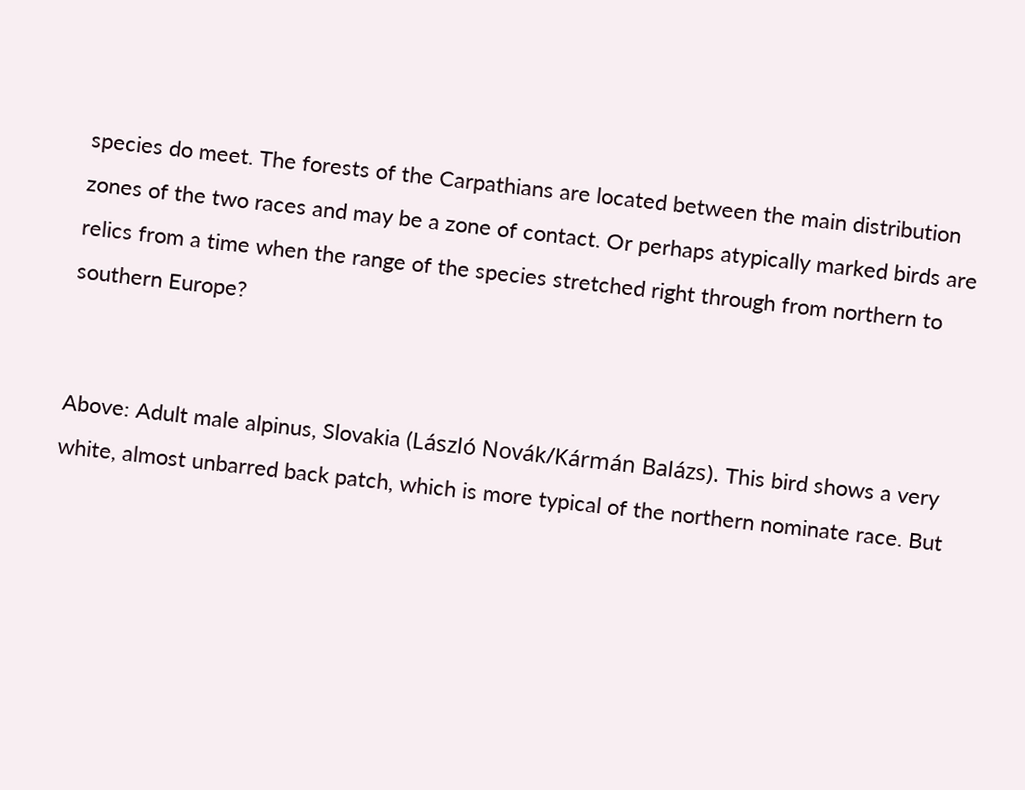species do meet. The forests of the Carpathians are located between the main distribution zones of the two races and may be a zone of contact. Or perhaps atypically marked birds are relics from a time when the range of the species stretched right through from northern to southern Europe?


Above: Adult male alpinus, Slovakia (László Novák/Kármán Balázs). This bird shows a very white, almost unbarred back patch, which is more typical of the northern nominate race. But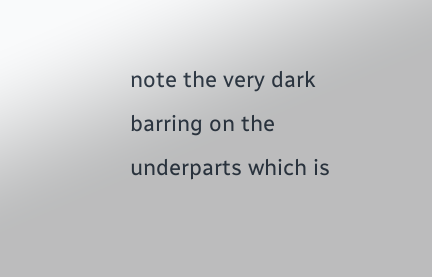note the very dark barring on the underparts which is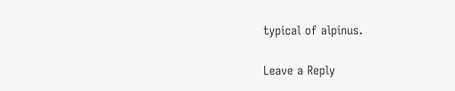typical of alpinus.

Leave a Reply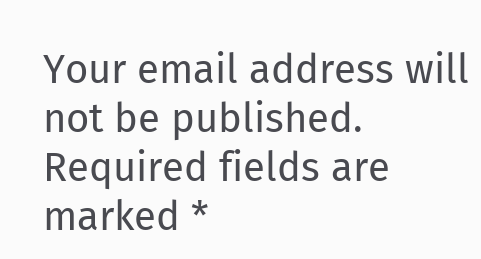Your email address will not be published. Required fields are marked *